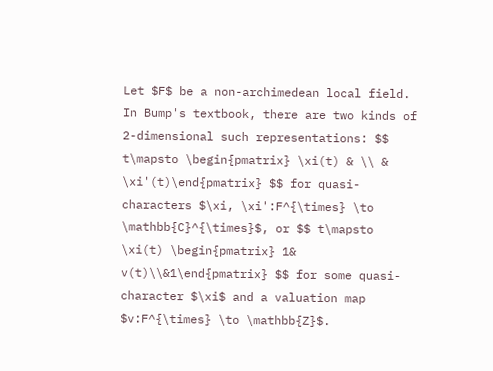Let $F$ be a non-archimedean local field. In Bump's textbook, there are two kinds of 2-dimensional such representations: $$ t\mapsto \begin{pmatrix} \xi(t) & \\ & \xi'(t)\end{pmatrix} $$ for quasi-characters $\xi, \xi':F^{\times} \to \mathbb{C}^{\times}$, or $$ t\mapsto \xi(t) \begin{pmatrix} 1& v(t)\\&1\end{pmatrix} $$ for some quasi-character $\xi$ and a valuation map $v:F^{\times} \to \mathbb{Z}$.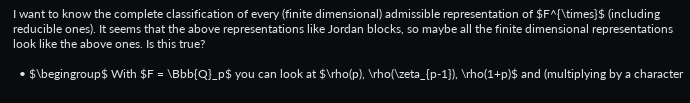I want to know the complete classification of every (finite dimensional) admissible representation of $F^{\times}$ (including reducible ones). It seems that the above representations like Jordan blocks, so maybe all the finite dimensional representations look like the above ones. Is this true?

  • $\begingroup$ With $F = \Bbb{Q}_p$ you can look at $\rho(p), \rho(\zeta_{p-1}), \rho(1+p)$ and (multiplying by a character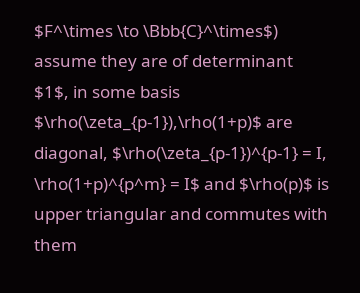$F^\times \to \Bbb{C}^\times$) assume they are of determinant $1$, in some basis $\rho(\zeta_{p-1}),\rho(1+p)$ are diagonal, $\rho(\zeta_{p-1})^{p-1} = I, \rho(1+p)^{p^m} = I$ and $\rho(p)$ is upper triangular and commutes with them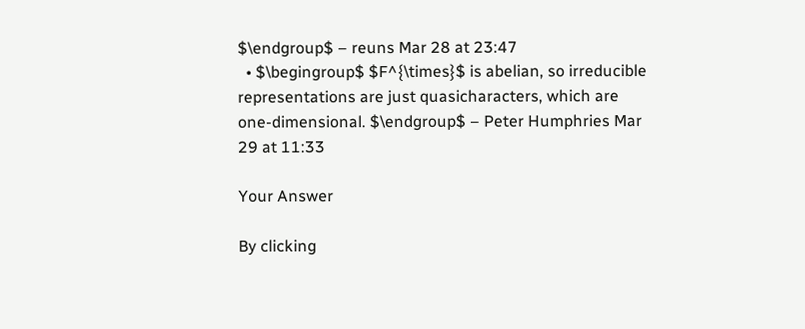$\endgroup$ – reuns Mar 28 at 23:47
  • $\begingroup$ $F^{\times}$ is abelian, so irreducible representations are just quasicharacters, which are one-dimensional. $\endgroup$ – Peter Humphries Mar 29 at 11:33

Your Answer

By clicking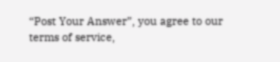“Post Your Answer”, you agree to our terms of service,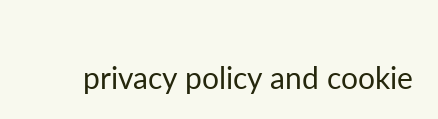privacy policy and cookie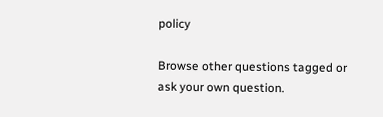policy

Browse other questions tagged or ask your own question.